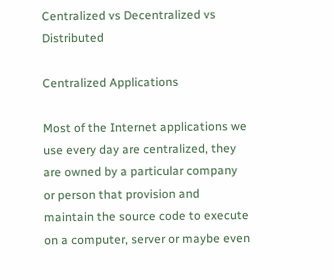Centralized vs Decentralized vs Distributed

Centralized Applications

Most of the Internet applications we use every day are centralized, they are owned by a particular company or person that provision and maintain the source code to execute on a computer, server or maybe even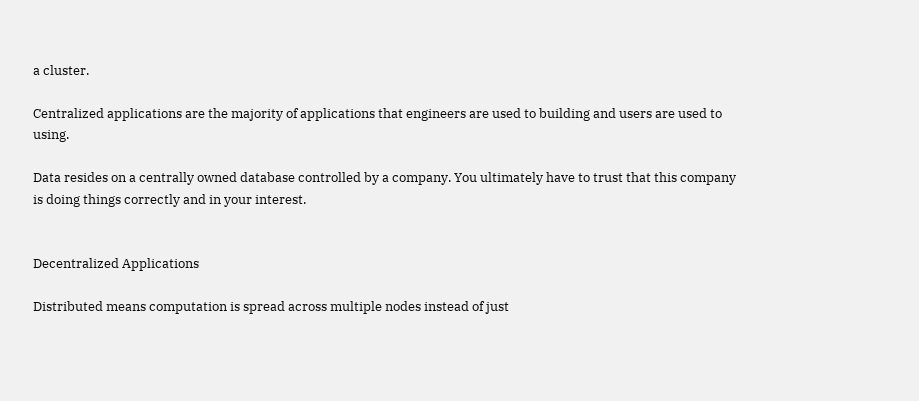a cluster.

Centralized applications are the majority of applications that engineers are used to building and users are used to using.

Data resides on a centrally owned database controlled by a company. You ultimately have to trust that this company is doing things correctly and in your interest.


Decentralized Applications

Distributed means computation is spread across multiple nodes instead of just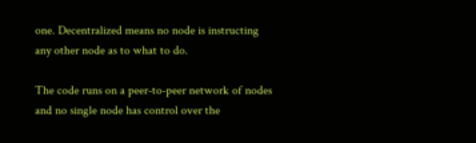one. Decentralized means no node is instructing any other node as to what to do.

The code runs on a peer-to-peer network of nodes and no single node has control over the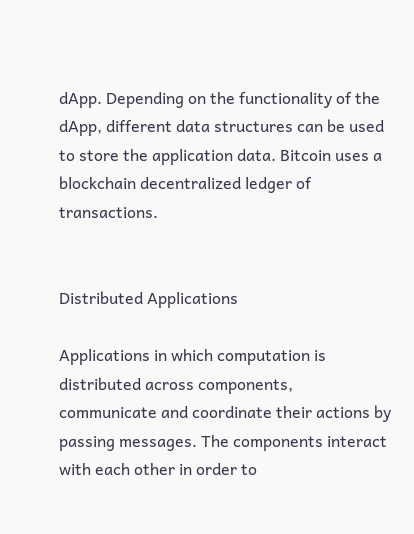dApp. Depending on the functionality of the dApp, different data structures can be used to store the application data. Bitcoin uses a blockchain decentralized ledger of transactions.


Distributed Applications

Applications in which computation is distributed across components, communicate and coordinate their actions by passing messages. The components interact with each other in order to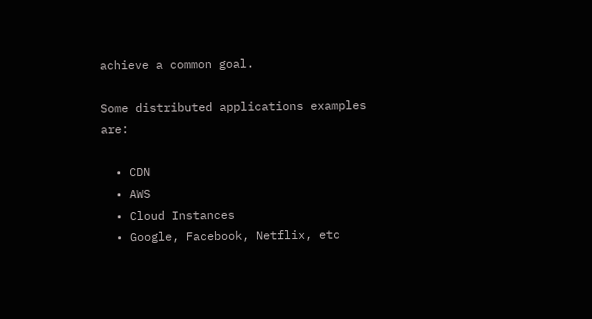achieve a common goal.

Some distributed applications examples are:

  • CDN
  • AWS
  • Cloud Instances
  • Google, Facebook, Netflix, etc